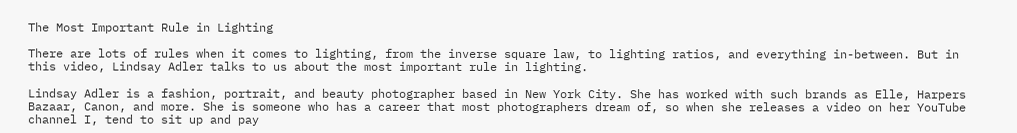The Most Important Rule in Lighting

There are lots of rules when it comes to lighting, from the inverse square law, to lighting ratios, and everything in-between. But in this video, Lindsay Adler talks to us about the most important rule in lighting.

Lindsay Adler is a fashion, portrait, and beauty photographer based in New York City. She has worked with such brands as Elle, Harpers Bazaar, Canon, and more. She is someone who has a career that most photographers dream of, so when she releases a video on her YouTube channel I, tend to sit up and pay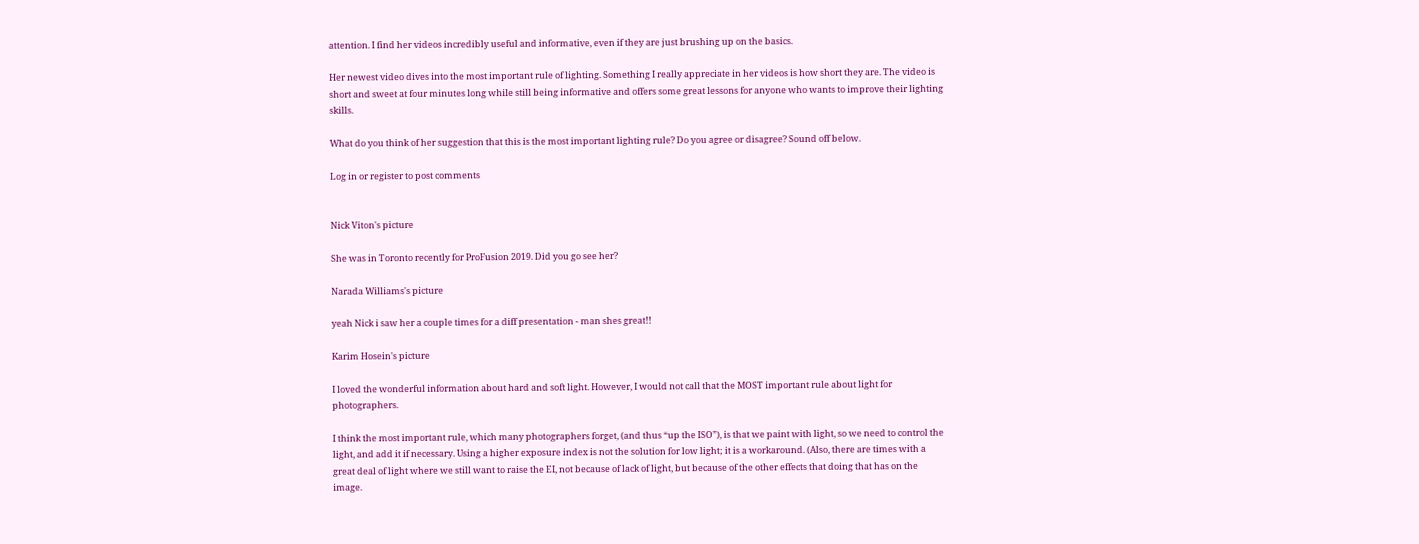attention. I find her videos incredibly useful and informative, even if they are just brushing up on the basics.

Her newest video dives into the most important rule of lighting. Something I really appreciate in her videos is how short they are. The video is short and sweet at four minutes long while still being informative and offers some great lessons for anyone who wants to improve their lighting skills.

What do you think of her suggestion that this is the most important lighting rule? Do you agree or disagree? Sound off below.

Log in or register to post comments


Nick Viton's picture

She was in Toronto recently for ProFusion 2019. Did you go see her?

Narada Williams's picture

yeah Nick i saw her a couple times for a diff presentation - man shes great!!

Karim Hosein's picture

I loved the wonderful information about hard and soft light. However, I would not call that the MOST important rule about light for photographers.

I think the most important rule, which many photographers forget, (and thus “up the ISO”), is that we paint with light, so we need to control the light, and add it if necessary. Using a higher exposure index is not the solution for low light; it is a workaround. (Also, there are times with a great deal of light where we still want to raise the EI, not because of lack of light, but because of the other effects that doing that has on the image.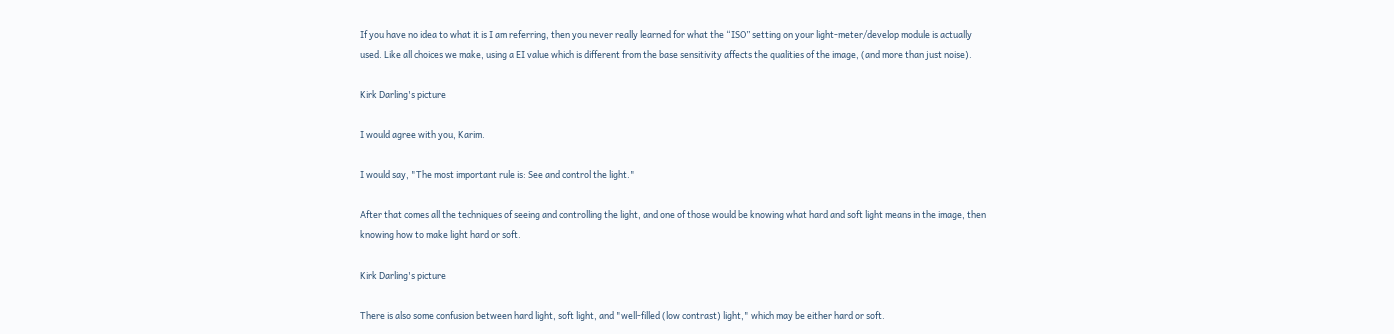If you have no idea to what it is I am referring, then you never really learned for what the “ISO” setting on your light-meter/develop module is actually used. Like all choices we make, using a EI value which is different from the base sensitivity affects the qualities of the image, (and more than just noise).

Kirk Darling's picture

I would agree with you, Karim.

I would say, "The most important rule is: See and control the light."

After that comes all the techniques of seeing and controlling the light, and one of those would be knowing what hard and soft light means in the image, then knowing how to make light hard or soft.

Kirk Darling's picture

There is also some confusion between hard light, soft light, and "well-filled (low contrast) light," which may be either hard or soft.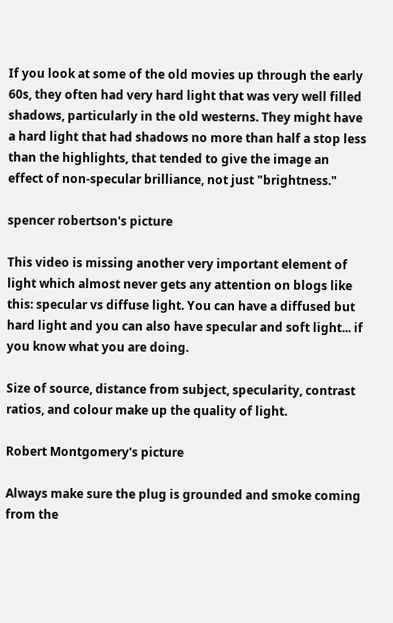If you look at some of the old movies up through the early 60s, they often had very hard light that was very well filled shadows, particularly in the old westerns. They might have a hard light that had shadows no more than half a stop less than the highlights, that tended to give the image an effect of non-specular brilliance, not just "brightness."

spencer robertson's picture

This video is missing another very important element of light which almost never gets any attention on blogs like this: specular vs diffuse light. You can have a diffused but hard light and you can also have specular and soft light... if you know what you are doing.

Size of source, distance from subject, specularity, contrast ratios, and colour make up the quality of light.

Robert Montgomery's picture

Always make sure the plug is grounded and smoke coming from the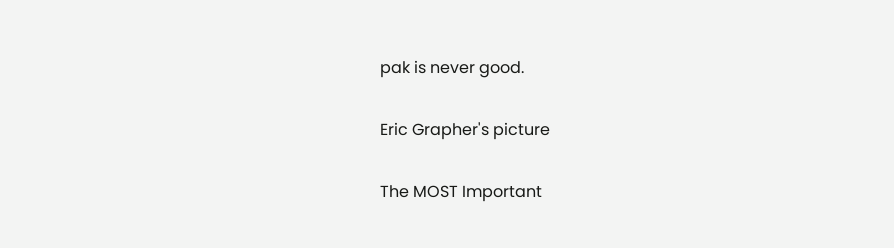pak is never good.

Eric Grapher's picture

The MOST Important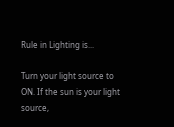Rule in Lighting is...

Turn your light source to ON. If the sun is your light source,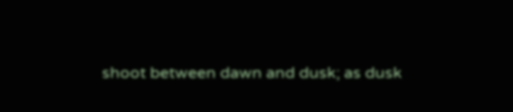shoot between dawn and dusk; as dusk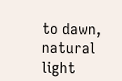to dawn, natural light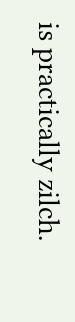is practically zilch.